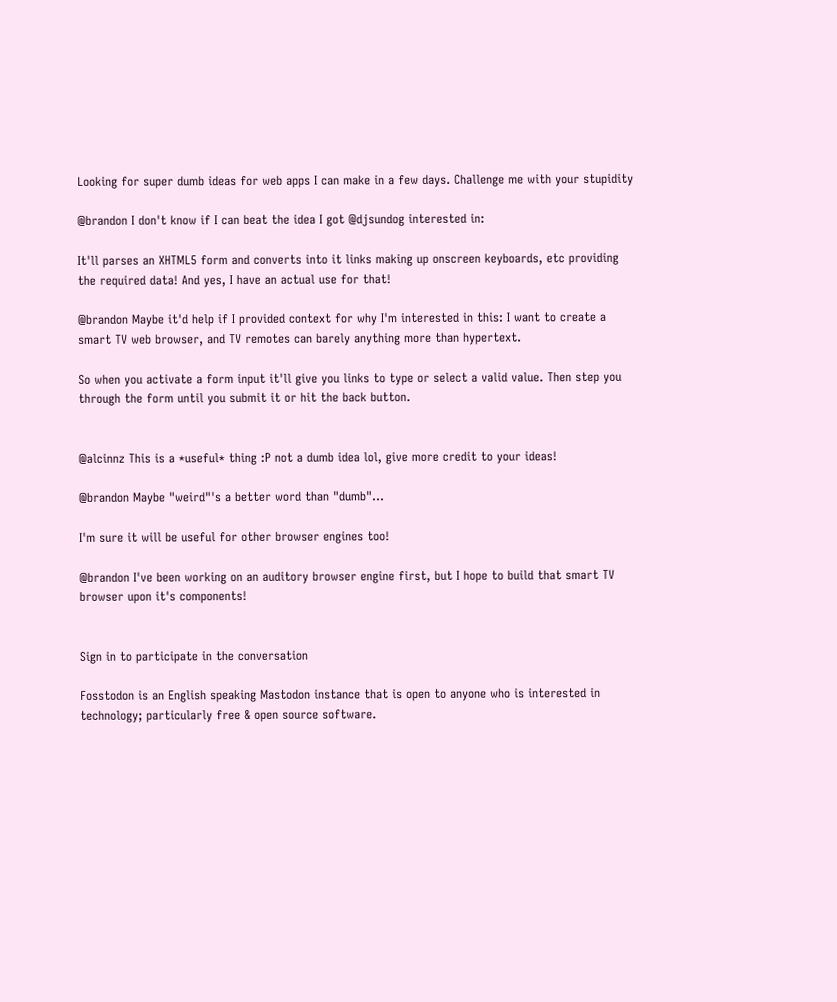Looking for super dumb ideas for web apps I can make in a few days. Challenge me with your stupidity

@brandon I don't know if I can beat the idea I got @djsundog interested in:

It'll parses an XHTML5 form and converts into it links making up onscreen keyboards, etc providing the required data! And yes, I have an actual use for that!

@brandon Maybe it'd help if I provided context for why I'm interested in this: I want to create a smart TV web browser, and TV remotes can barely anything more than hypertext.

So when you activate a form input it'll give you links to type or select a valid value. Then step you through the form until you submit it or hit the back button.


@alcinnz This is a *useful* thing :P not a dumb idea lol, give more credit to your ideas!

@brandon Maybe "weird"'s a better word than "dumb"...

I'm sure it will be useful for other browser engines too!

@brandon I've been working on an auditory browser engine first, but I hope to build that smart TV browser upon it's components!


Sign in to participate in the conversation

Fosstodon is an English speaking Mastodon instance that is open to anyone who is interested in technology; particularly free & open source software.